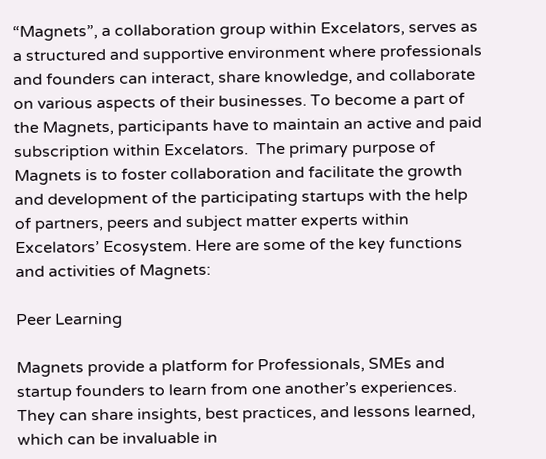“Magnets”, a collaboration group within Excelators, serves as a structured and supportive environment where professionals and founders can interact, share knowledge, and collaborate on various aspects of their businesses. To become a part of the Magnets, participants have to maintain an active and paid subscription within Excelators.  The primary purpose of Magnets is to foster collaboration and facilitate the growth and development of the participating startups with the help of partners, peers and subject matter experts within Excelators’ Ecosystem. Here are some of the key functions and activities of Magnets:

Peer Learning

Magnets provide a platform for Professionals, SMEs and startup founders to learn from one another’s experiences. They can share insights, best practices, and lessons learned, which can be invaluable in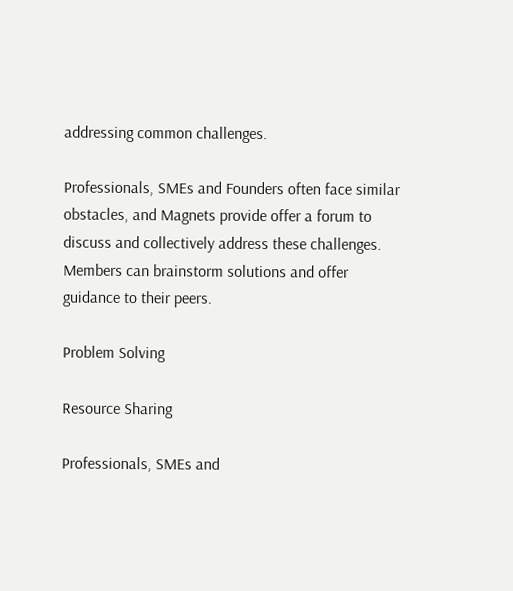addressing common challenges.

Professionals, SMEs and Founders often face similar obstacles, and Magnets provide offer a forum to discuss and collectively address these challenges. Members can brainstorm solutions and offer guidance to their peers.

Problem Solving

Resource Sharing

Professionals, SMEs and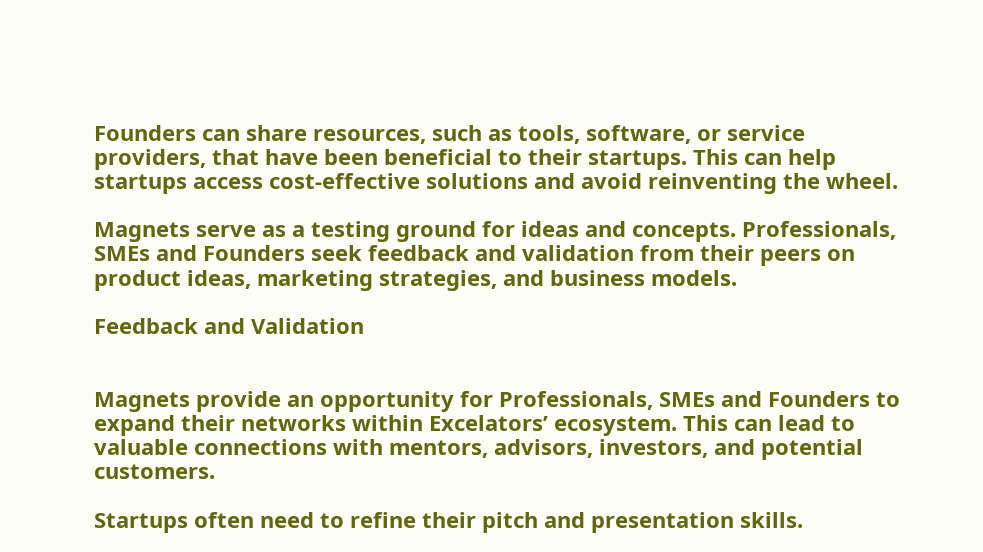Founders can share resources, such as tools, software, or service providers, that have been beneficial to their startups. This can help startups access cost-effective solutions and avoid reinventing the wheel.

Magnets serve as a testing ground for ideas and concepts. Professionals, SMEs and Founders seek feedback and validation from their peers on product ideas, marketing strategies, and business models.

Feedback and Validation


Magnets provide an opportunity for Professionals, SMEs and Founders to expand their networks within Excelators’ ecosystem. This can lead to valuable connections with mentors, advisors, investors, and potential customers.

Startups often need to refine their pitch and presentation skills.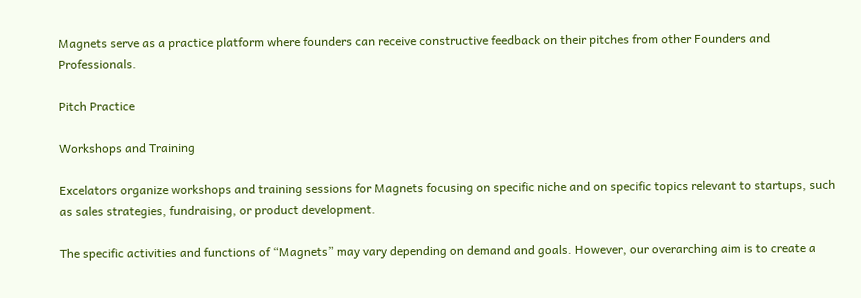Magnets serve as a practice platform where founders can receive constructive feedback on their pitches from other Founders and Professionals.

Pitch Practice

Workshops and Training

Excelators organize workshops and training sessions for Magnets focusing on specific niche and on specific topics relevant to startups, such as sales strategies, fundraising, or product development.

The specific activities and functions of “Magnets” may vary depending on demand and goals. However, our overarching aim is to create a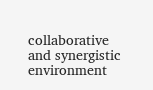collaborative and synergistic environment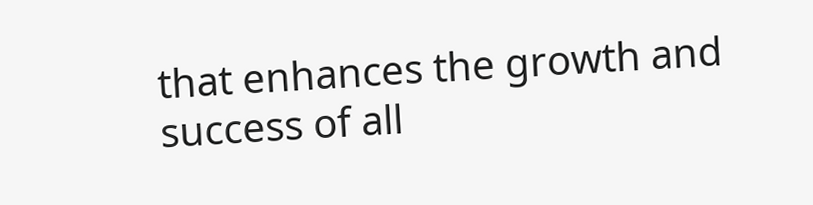that enhances the growth and success of all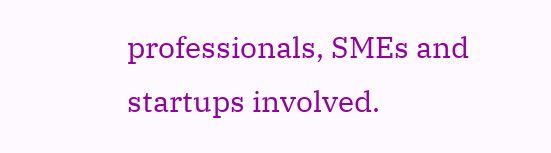professionals, SMEs and startups involved.